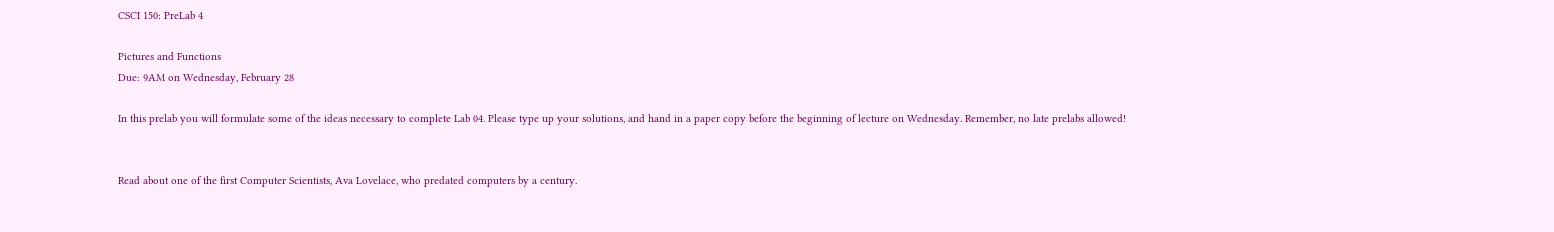CSCI 150: PreLab 4

Pictures and Functions
Due: 9AM on Wednesday, February 28

In this prelab you will formulate some of the ideas necessary to complete Lab 04. Please type up your solutions, and hand in a paper copy before the beginning of lecture on Wednesday. Remember, no late prelabs allowed!


Read about one of the first Computer Scientists, Ava Lovelace, who predated computers by a century.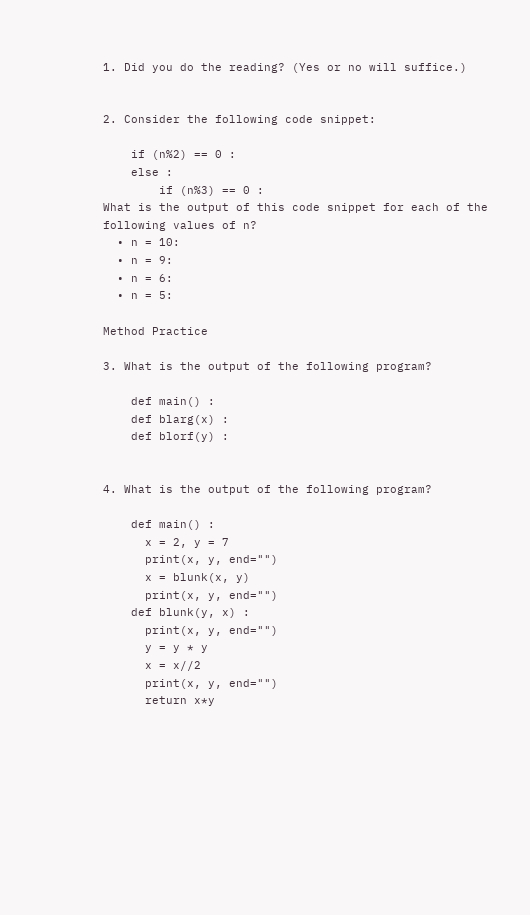1. Did you do the reading? (Yes or no will suffice.)


2. Consider the following code snippet:

    if (n%2) == 0 :
    else :
        if (n%3) == 0 :
What is the output of this code snippet for each of the following values of n?
  • n = 10:
  • n = 9:
  • n = 6:
  • n = 5:

Method Practice

3. What is the output of the following program?

    def main() :
    def blarg(x) :
    def blorf(y) :


4. What is the output of the following program?

    def main() :
      x = 2, y = 7
      print(x, y, end="")
      x = blunk(x, y)
      print(x, y, end="")
    def blunk(y, x) :
      print(x, y, end="")
      y = y * y
      x = x//2
      print(x, y, end="")
      return x*y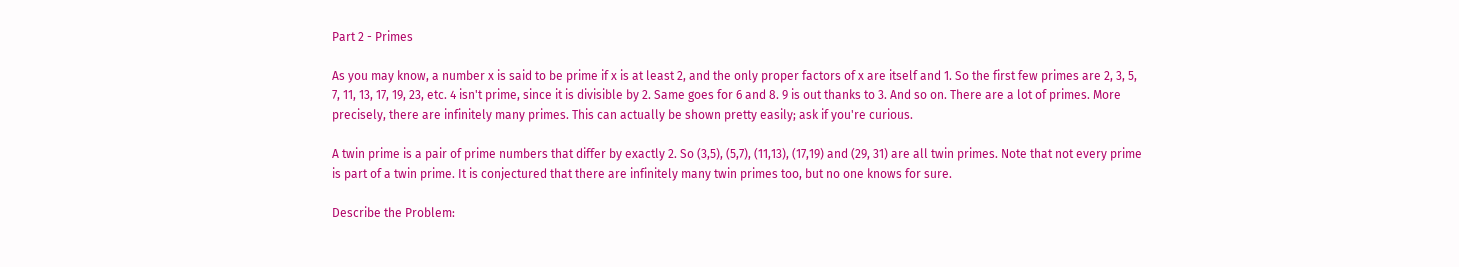Part 2 - Primes

As you may know, a number x is said to be prime if x is at least 2, and the only proper factors of x are itself and 1. So the first few primes are 2, 3, 5, 7, 11, 13, 17, 19, 23, etc. 4 isn't prime, since it is divisible by 2. Same goes for 6 and 8. 9 is out thanks to 3. And so on. There are a lot of primes. More precisely, there are infinitely many primes. This can actually be shown pretty easily; ask if you're curious.

A twin prime is a pair of prime numbers that differ by exactly 2. So (3,5), (5,7), (11,13), (17,19) and (29, 31) are all twin primes. Note that not every prime is part of a twin prime. It is conjectured that there are infinitely many twin primes too, but no one knows for sure.

Describe the Problem: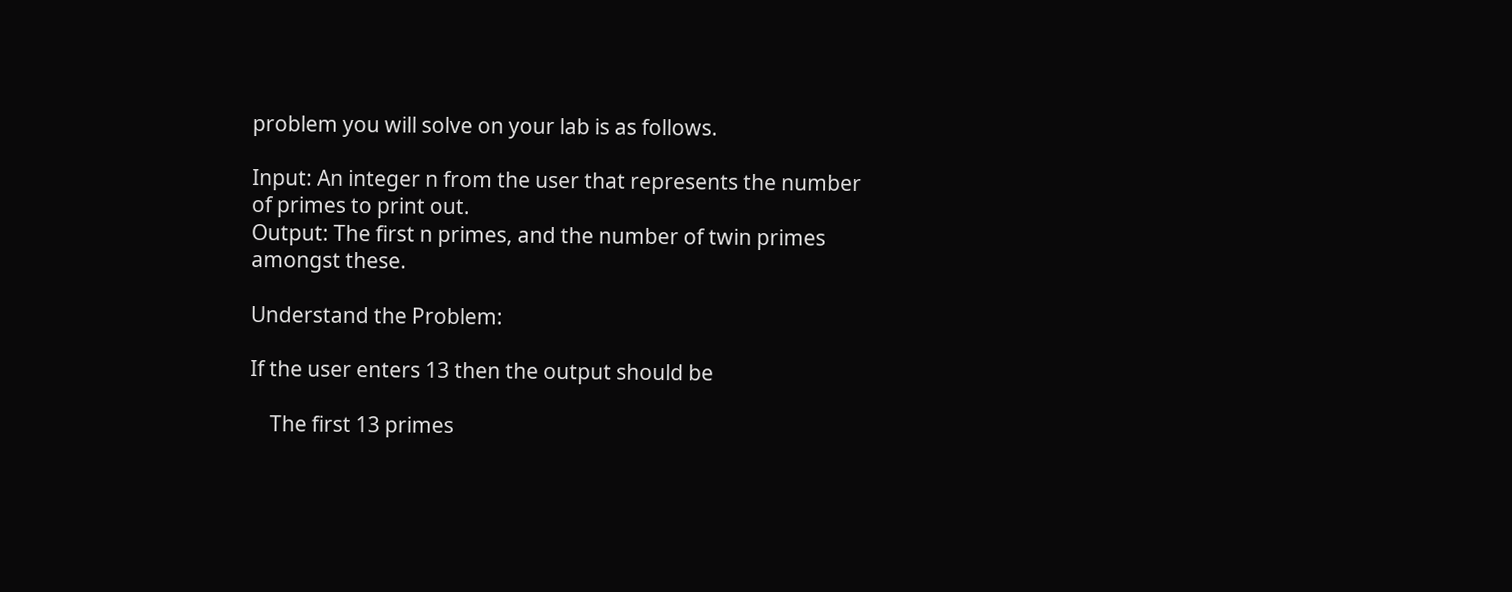problem you will solve on your lab is as follows.

Input: An integer n from the user that represents the number of primes to print out.
Output: The first n primes, and the number of twin primes amongst these.

Understand the Problem:

If the user enters 13 then the output should be

    The first 13 primes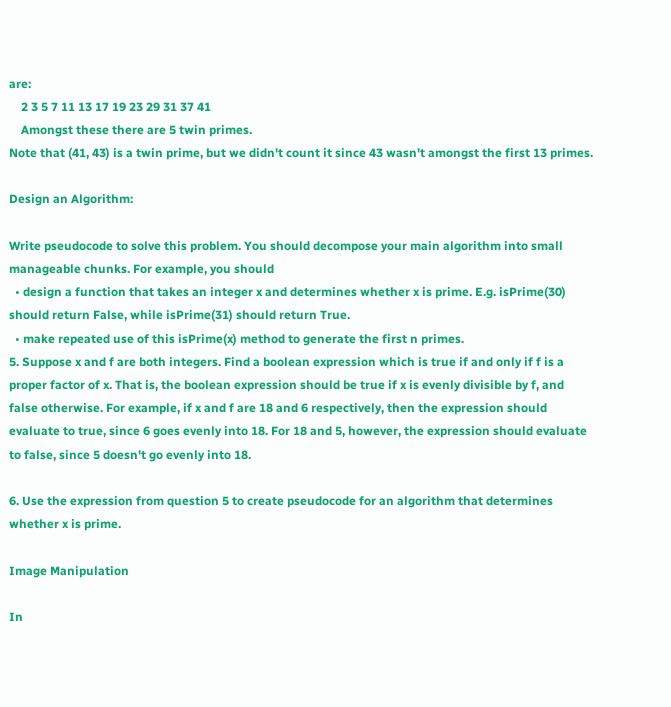are:
    2 3 5 7 11 13 17 19 23 29 31 37 41
    Amongst these there are 5 twin primes.
Note that (41, 43) is a twin prime, but we didn't count it since 43 wasn't amongst the first 13 primes.

Design an Algorithm:

Write pseudocode to solve this problem. You should decompose your main algorithm into small manageable chunks. For example, you should
  • design a function that takes an integer x and determines whether x is prime. E.g. isPrime(30) should return False, while isPrime(31) should return True.
  • make repeated use of this isPrime(x) method to generate the first n primes.
5. Suppose x and f are both integers. Find a boolean expression which is true if and only if f is a proper factor of x. That is, the boolean expression should be true if x is evenly divisible by f, and false otherwise. For example, if x and f are 18 and 6 respectively, then the expression should evaluate to true, since 6 goes evenly into 18. For 18 and 5, however, the expression should evaluate to false, since 5 doesn't go evenly into 18.

6. Use the expression from question 5 to create pseudocode for an algorithm that determines whether x is prime.

Image Manipulation

In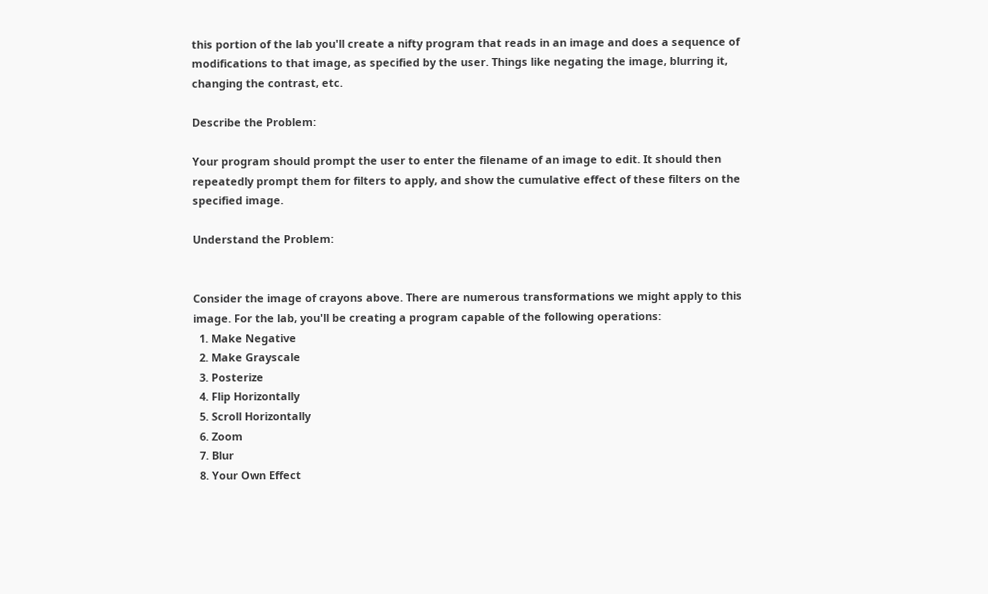this portion of the lab you'll create a nifty program that reads in an image and does a sequence of modifications to that image, as specified by the user. Things like negating the image, blurring it, changing the contrast, etc.

Describe the Problem:

Your program should prompt the user to enter the filename of an image to edit. It should then repeatedly prompt them for filters to apply, and show the cumulative effect of these filters on the specified image.

Understand the Problem:


Consider the image of crayons above. There are numerous transformations we might apply to this image. For the lab, you'll be creating a program capable of the following operations:
  1. Make Negative
  2. Make Grayscale
  3. Posterize
  4. Flip Horizontally
  5. Scroll Horizontally
  6. Zoom
  7. Blur
  8. Your Own Effect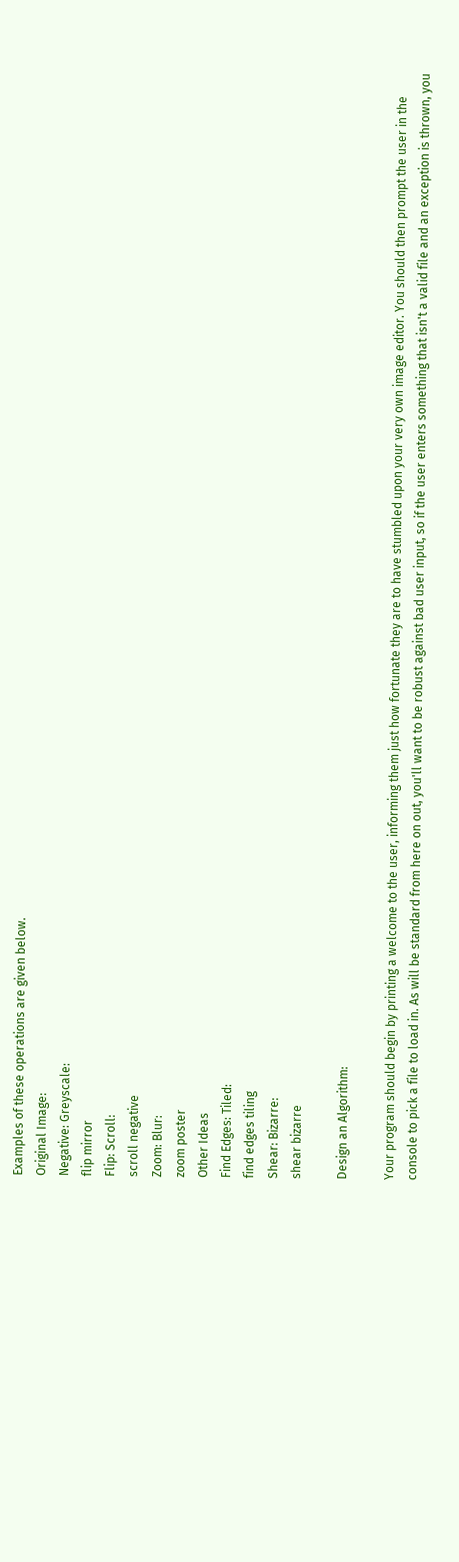Examples of these operations are given below.
Original Image:
Negative: Greyscale:
flip mirror
Flip: Scroll:
scroll negative
Zoom: Blur:
zoom poster
Other Ideas
Find Edges: Tiled:
find edges tiling
Shear: Bizarre:
shear bizarre

Design an Algorithm:

Your program should begin by printing a welcome to the user, informing them just how fortunate they are to have stumbled upon your very own image editor. You should then prompt the user in the console to pick a file to load in. As will be standard from here on out, you'll want to be robust against bad user input, so if the user enters something that isn't a valid file and an exception is thrown, you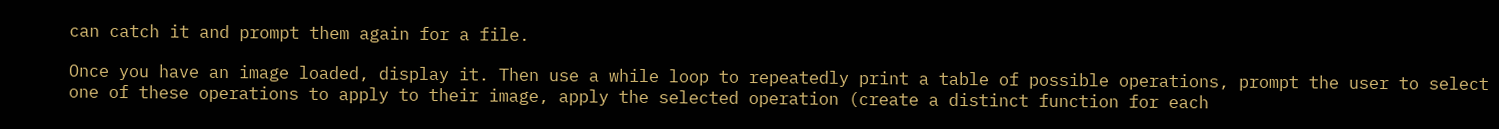can catch it and prompt them again for a file.

Once you have an image loaded, display it. Then use a while loop to repeatedly print a table of possible operations, prompt the user to select one of these operations to apply to their image, apply the selected operation (create a distinct function for each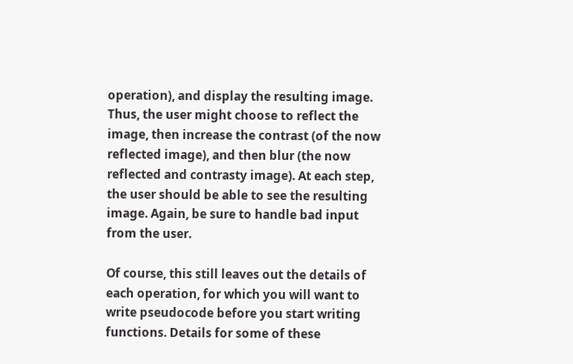operation), and display the resulting image. Thus, the user might choose to reflect the image, then increase the contrast (of the now reflected image), and then blur (the now reflected and contrasty image). At each step, the user should be able to see the resulting image. Again, be sure to handle bad input from the user.

Of course, this still leaves out the details of each operation, for which you will want to write pseudocode before you start writing functions. Details for some of these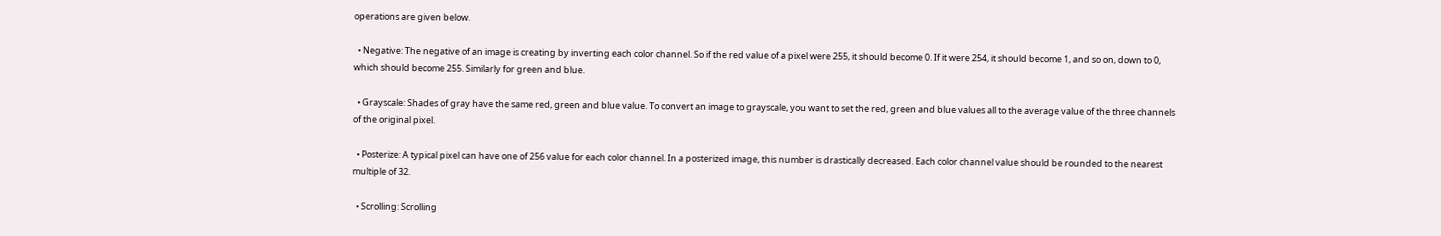operations are given below.

  • Negative: The negative of an image is creating by inverting each color channel. So if the red value of a pixel were 255, it should become 0. If it were 254, it should become 1, and so on, down to 0, which should become 255. Similarly for green and blue.

  • Grayscale: Shades of gray have the same red, green and blue value. To convert an image to grayscale, you want to set the red, green and blue values all to the average value of the three channels of the original pixel.

  • Posterize: A typical pixel can have one of 256 value for each color channel. In a posterized image, this number is drastically decreased. Each color channel value should be rounded to the nearest multiple of 32.

  • Scrolling: Scrolling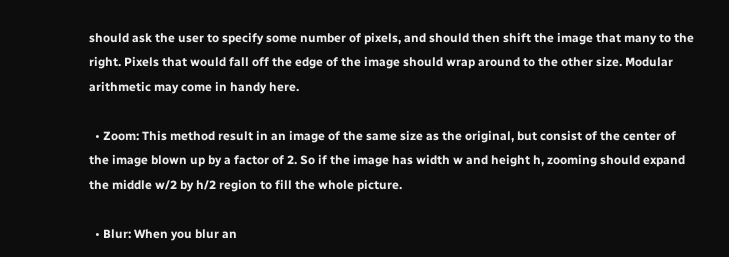should ask the user to specify some number of pixels, and should then shift the image that many to the right. Pixels that would fall off the edge of the image should wrap around to the other size. Modular arithmetic may come in handy here.

  • Zoom: This method result in an image of the same size as the original, but consist of the center of the image blown up by a factor of 2. So if the image has width w and height h, zooming should expand the middle w/2 by h/2 region to fill the whole picture.

  • Blur: When you blur an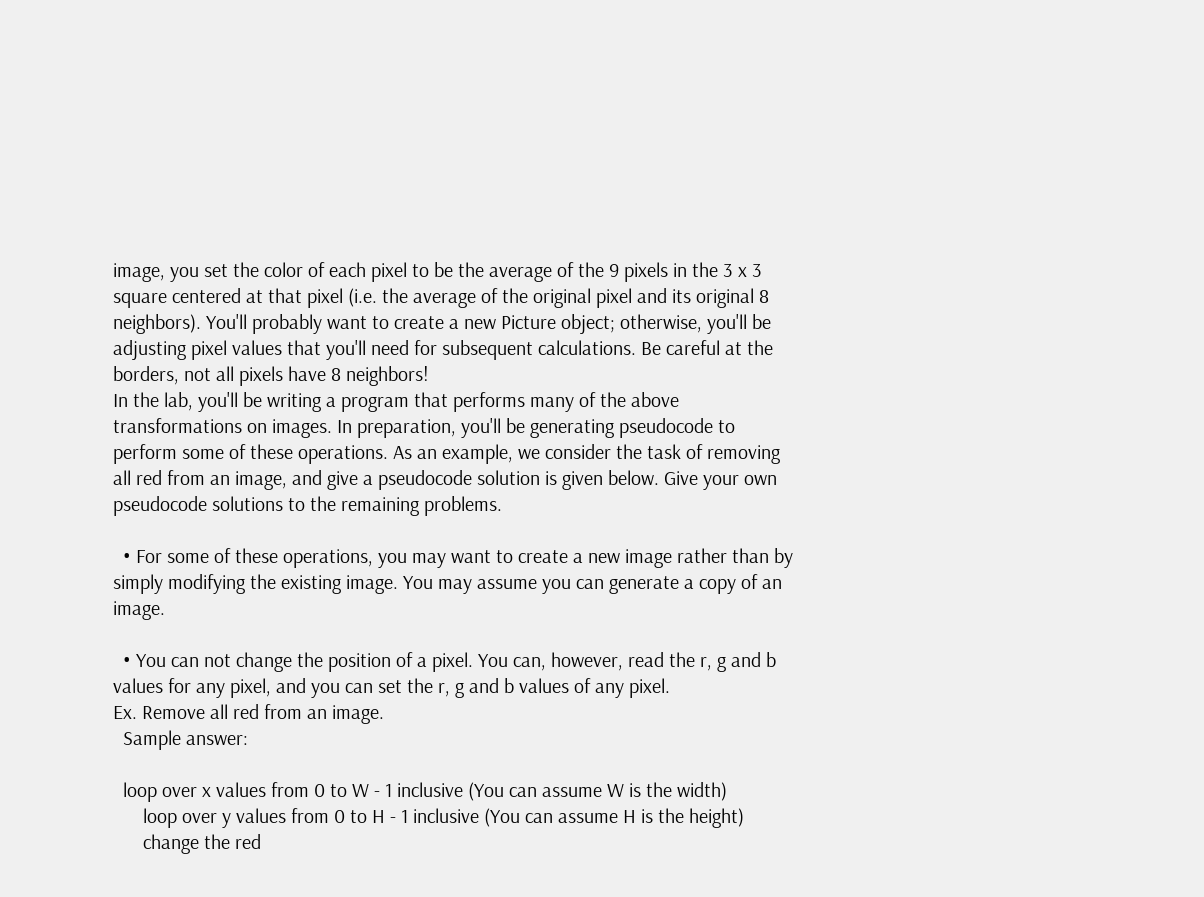image, you set the color of each pixel to be the average of the 9 pixels in the 3 x 3 square centered at that pixel (i.e. the average of the original pixel and its original 8 neighbors). You'll probably want to create a new Picture object; otherwise, you'll be adjusting pixel values that you'll need for subsequent calculations. Be careful at the borders, not all pixels have 8 neighbors!
In the lab, you'll be writing a program that performs many of the above transformations on images. In preparation, you'll be generating pseudocode to perform some of these operations. As an example, we consider the task of removing all red from an image, and give a pseudocode solution is given below. Give your own pseudocode solutions to the remaining problems.

  • For some of these operations, you may want to create a new image rather than by simply modifying the existing image. You may assume you can generate a copy of an image.

  • You can not change the position of a pixel. You can, however, read the r, g and b values for any pixel, and you can set the r, g and b values of any pixel.
Ex. Remove all red from an image.
  Sample answer:

  loop over x values from 0 to W - 1 inclusive (You can assume W is the width)
      loop over y values from 0 to H - 1 inclusive (You can assume H is the height)
      change the red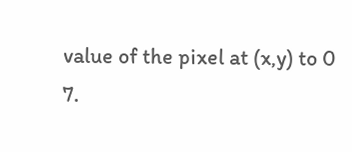value of the pixel at (x,y) to 0
7.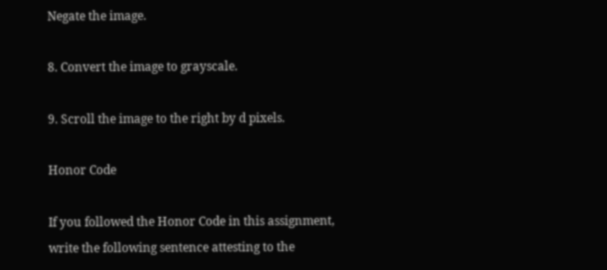Negate the image.

8. Convert the image to grayscale.

9. Scroll the image to the right by d pixels.

Honor Code

If you followed the Honor Code in this assignment, write the following sentence attesting to the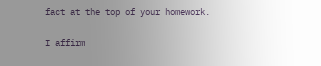fact at the top of your homework.

I affirm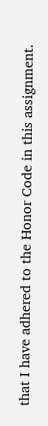that I have adhered to the Honor Code in this assignment.